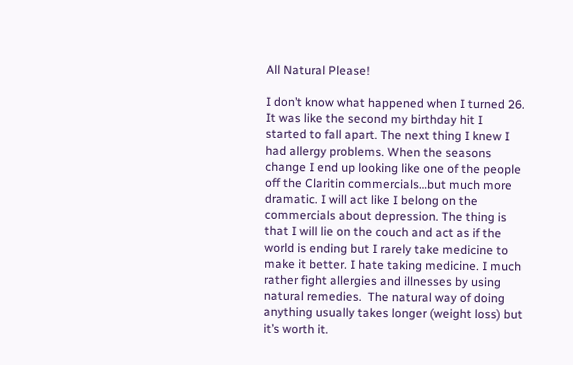All Natural Please!

I don’t know what happened when I turned 26. It was like the second my birthday hit I started to fall apart. The next thing I knew I had allergy problems. When the seasons change I end up looking like one of the people off the Claritin commercials…but much more dramatic. I will act like I belong on the commercials about depression. The thing is that I will lie on the couch and act as if the world is ending but I rarely take medicine to make it better. I hate taking medicine. I much rather fight allergies and illnesses by using natural remedies.  The natural way of doing anything usually takes longer (weight loss) but it’s worth it.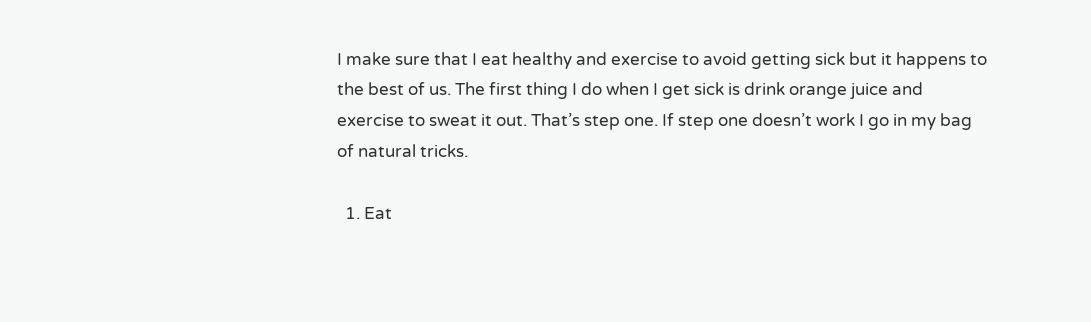I make sure that I eat healthy and exercise to avoid getting sick but it happens to the best of us. The first thing I do when I get sick is drink orange juice and exercise to sweat it out. That’s step one. If step one doesn’t work I go in my bag of natural tricks.

  1. Eat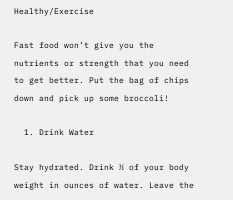Healthy/Exercise

Fast food won’t give you the nutrients or strength that you need to get better. Put the bag of chips down and pick up some broccoli!

  1. Drink Water

Stay hydrated. Drink ½ of your body weight in ounces of water. Leave the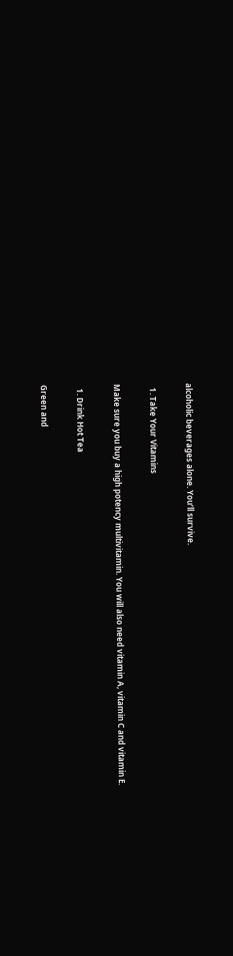alcoholic beverages alone. You’ll survive.

  1. Take Your Vitamins

Make sure you buy a high potency multivitamin. You will also need vitamin A, vitamin C and vitamin E.

  1. Drink Hot Tea

Green and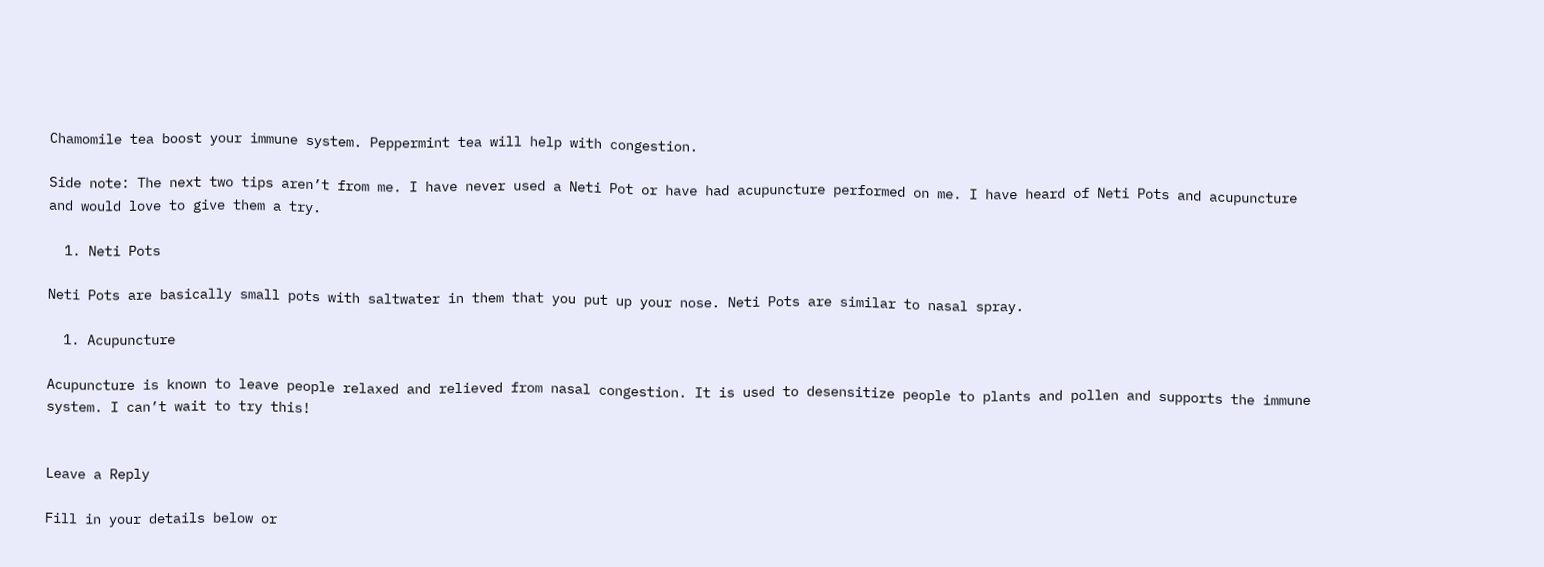Chamomile tea boost your immune system. Peppermint tea will help with congestion.

Side note: The next two tips aren’t from me. I have never used a Neti Pot or have had acupuncture performed on me. I have heard of Neti Pots and acupuncture and would love to give them a try.

  1. Neti Pots

Neti Pots are basically small pots with saltwater in them that you put up your nose. Neti Pots are similar to nasal spray.

  1. Acupuncture

Acupuncture is known to leave people relaxed and relieved from nasal congestion. It is used to desensitize people to plants and pollen and supports the immune system. I can’t wait to try this!


Leave a Reply

Fill in your details below or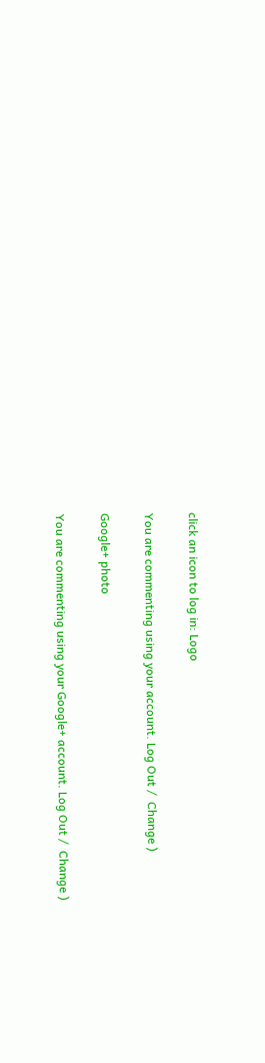click an icon to log in: Logo

You are commenting using your account. Log Out /  Change )

Google+ photo

You are commenting using your Google+ account. Log Out /  Change )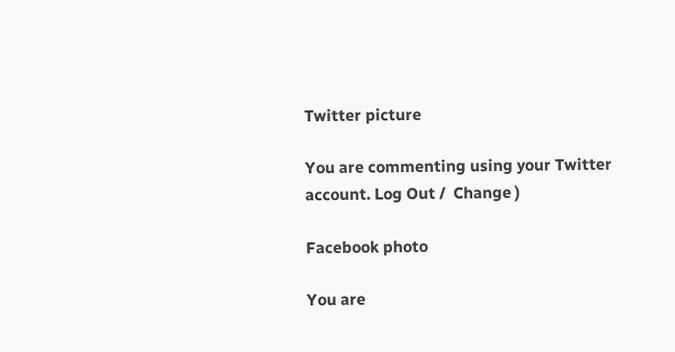Twitter picture

You are commenting using your Twitter account. Log Out /  Change )

Facebook photo

You are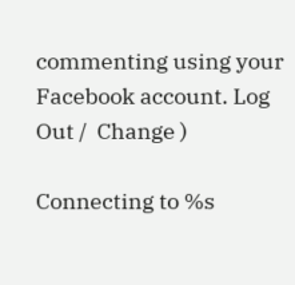commenting using your Facebook account. Log Out /  Change )

Connecting to %s